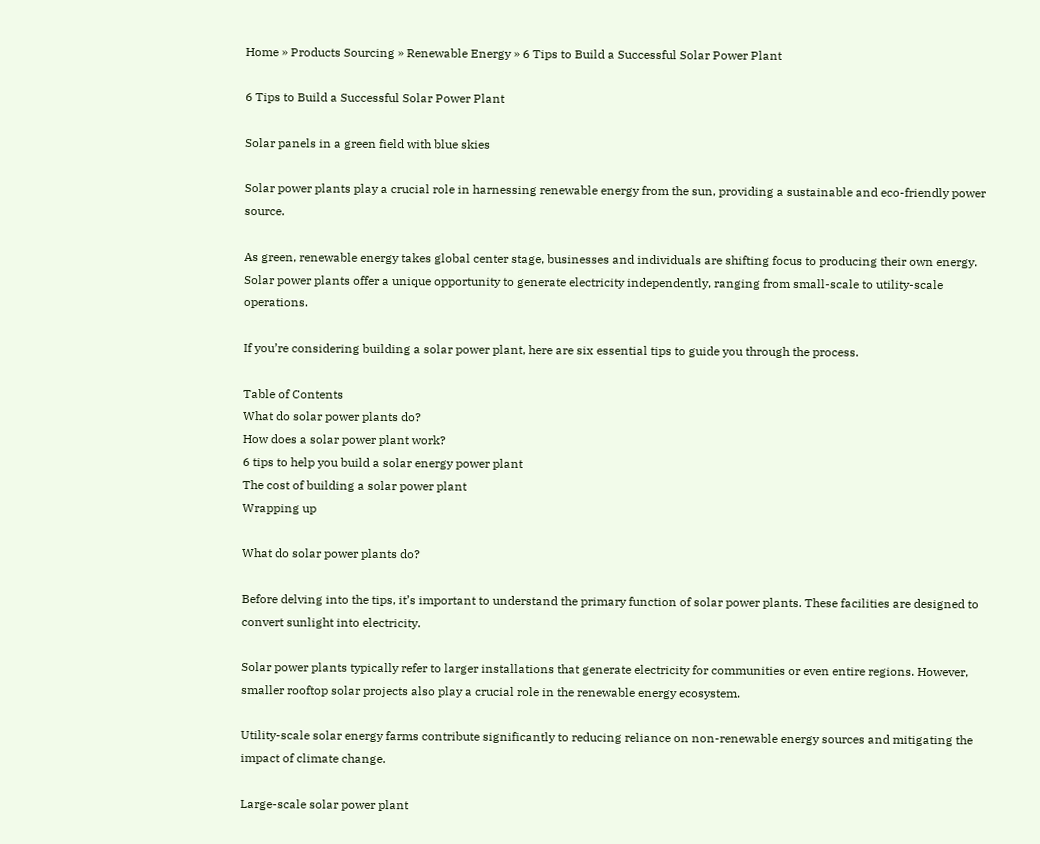Home » Products Sourcing » Renewable Energy » 6 Tips to Build a Successful Solar Power Plant

6 Tips to Build a Successful Solar Power Plant

Solar panels in a green field with blue skies

Solar power plants play a crucial role in harnessing renewable energy from the sun, providing a sustainable and eco-friendly power source.

As green, renewable energy takes global center stage, businesses and individuals are shifting focus to producing their own energy. Solar power plants offer a unique opportunity to generate electricity independently, ranging from small-scale to utility-scale operations.

If you’re considering building a solar power plant, here are six essential tips to guide you through the process.

Table of Contents
What do solar power plants do?
How does a solar power plant work?
6 tips to help you build a solar energy power plant
The cost of building a solar power plant
Wrapping up

What do solar power plants do?

Before delving into the tips, it’s important to understand the primary function of solar power plants. These facilities are designed to convert sunlight into electricity.

Solar power plants typically refer to larger installations that generate electricity for communities or even entire regions. However, smaller rooftop solar projects also play a crucial role in the renewable energy ecosystem.

Utility-scale solar energy farms contribute significantly to reducing reliance on non-renewable energy sources and mitigating the impact of climate change.

Large-scale solar power plant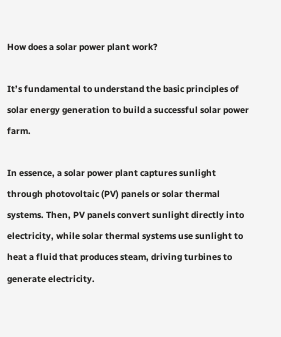How does a solar power plant work?

It’s fundamental to understand the basic principles of solar energy generation to build a successful solar power farm.

In essence, a solar power plant captures sunlight through photovoltaic (PV) panels or solar thermal systems. Then, PV panels convert sunlight directly into electricity, while solar thermal systems use sunlight to heat a fluid that produces steam, driving turbines to generate electricity.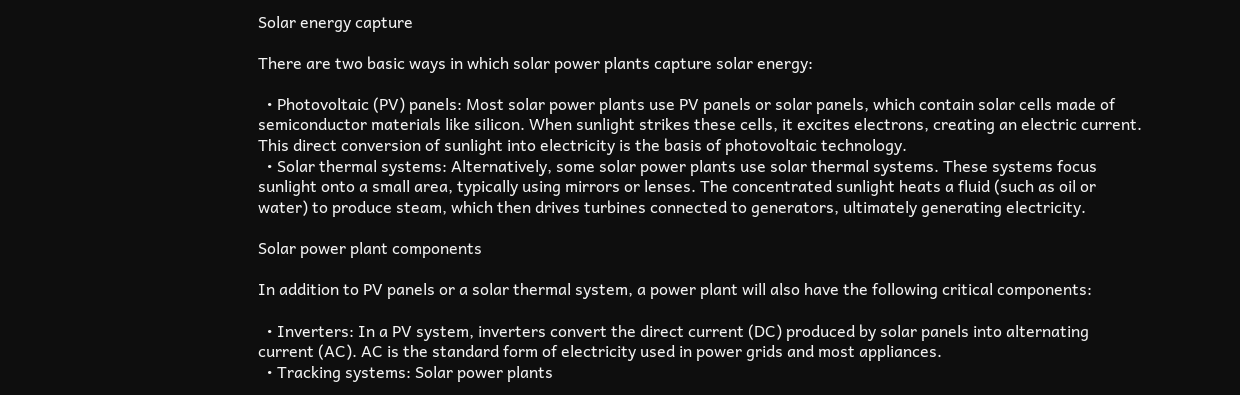Solar energy capture

There are two basic ways in which solar power plants capture solar energy:

  • Photovoltaic (PV) panels: Most solar power plants use PV panels or solar panels, which contain solar cells made of semiconductor materials like silicon. When sunlight strikes these cells, it excites electrons, creating an electric current. This direct conversion of sunlight into electricity is the basis of photovoltaic technology.
  • Solar thermal systems: Alternatively, some solar power plants use solar thermal systems. These systems focus sunlight onto a small area, typically using mirrors or lenses. The concentrated sunlight heats a fluid (such as oil or water) to produce steam, which then drives turbines connected to generators, ultimately generating electricity.

Solar power plant components

In addition to PV panels or a solar thermal system, a power plant will also have the following critical components:

  • Inverters: In a PV system, inverters convert the direct current (DC) produced by solar panels into alternating current (AC). AC is the standard form of electricity used in power grids and most appliances.
  • Tracking systems: Solar power plants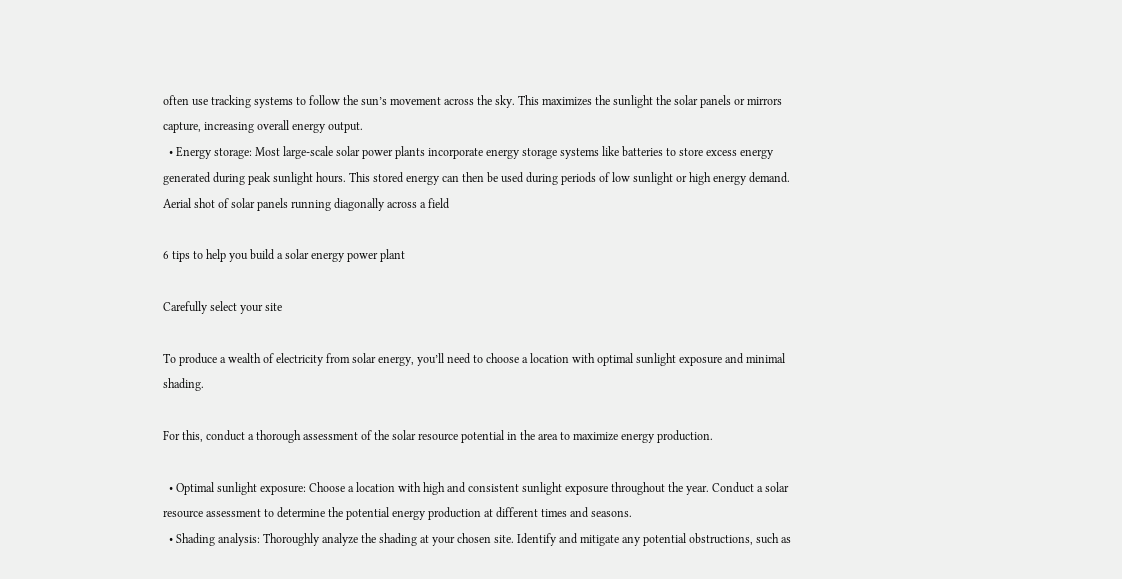often use tracking systems to follow the sun’s movement across the sky. This maximizes the sunlight the solar panels or mirrors capture, increasing overall energy output.
  • Energy storage: Most large-scale solar power plants incorporate energy storage systems like batteries to store excess energy generated during peak sunlight hours. This stored energy can then be used during periods of low sunlight or high energy demand.
Aerial shot of solar panels running diagonally across a field

6 tips to help you build a solar energy power plant

Carefully select your site

To produce a wealth of electricity from solar energy, you’ll need to choose a location with optimal sunlight exposure and minimal shading.

For this, conduct a thorough assessment of the solar resource potential in the area to maximize energy production.

  • Optimal sunlight exposure: Choose a location with high and consistent sunlight exposure throughout the year. Conduct a solar resource assessment to determine the potential energy production at different times and seasons.
  • Shading analysis: Thoroughly analyze the shading at your chosen site. Identify and mitigate any potential obstructions, such as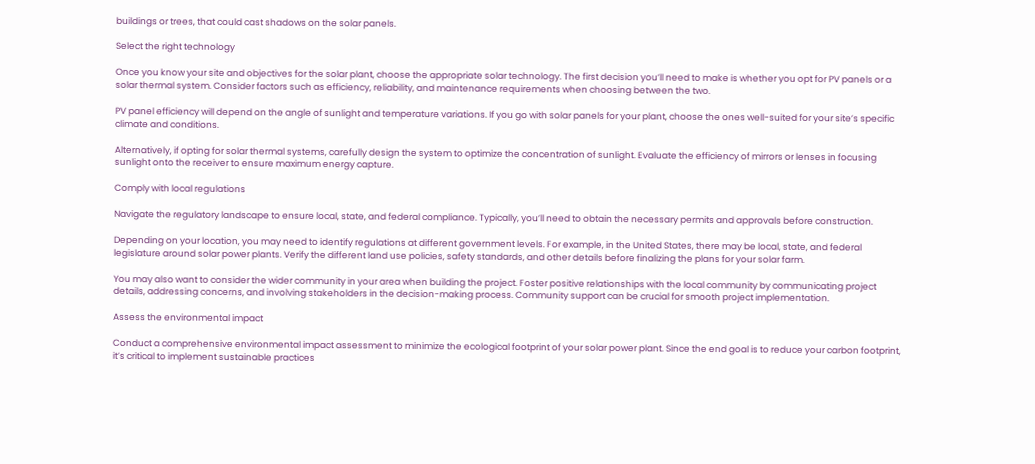buildings or trees, that could cast shadows on the solar panels.

Select the right technology

Once you know your site and objectives for the solar plant, choose the appropriate solar technology. The first decision you’ll need to make is whether you opt for PV panels or a solar thermal system. Consider factors such as efficiency, reliability, and maintenance requirements when choosing between the two.

PV panel efficiency will depend on the angle of sunlight and temperature variations. If you go with solar panels for your plant, choose the ones well-suited for your site’s specific climate and conditions.

Alternatively, if opting for solar thermal systems, carefully design the system to optimize the concentration of sunlight. Evaluate the efficiency of mirrors or lenses in focusing sunlight onto the receiver to ensure maximum energy capture.

Comply with local regulations

Navigate the regulatory landscape to ensure local, state, and federal compliance. Typically, you’ll need to obtain the necessary permits and approvals before construction.

Depending on your location, you may need to identify regulations at different government levels. For example, in the United States, there may be local, state, and federal legislature around solar power plants. Verify the different land use policies, safety standards, and other details before finalizing the plans for your solar farm.

You may also want to consider the wider community in your area when building the project. Foster positive relationships with the local community by communicating project details, addressing concerns, and involving stakeholders in the decision-making process. Community support can be crucial for smooth project implementation.

Assess the environmental impact

Conduct a comprehensive environmental impact assessment to minimize the ecological footprint of your solar power plant. Since the end goal is to reduce your carbon footprint, it’s critical to implement sustainable practices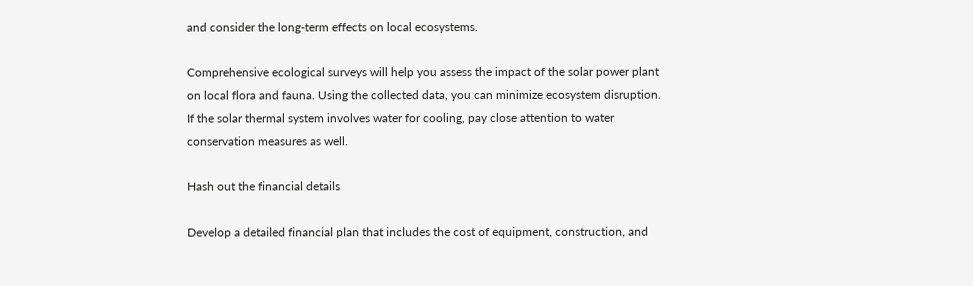and consider the long-term effects on local ecosystems.

Comprehensive ecological surveys will help you assess the impact of the solar power plant on local flora and fauna. Using the collected data, you can minimize ecosystem disruption. If the solar thermal system involves water for cooling, pay close attention to water conservation measures as well.

Hash out the financial details

Develop a detailed financial plan that includes the cost of equipment, construction, and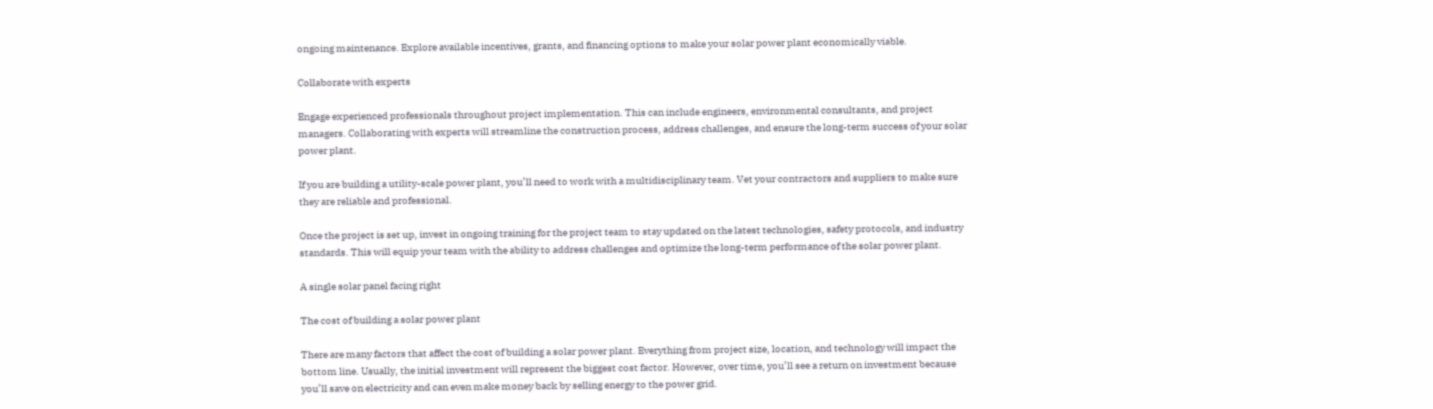ongoing maintenance. Explore available incentives, grants, and financing options to make your solar power plant economically viable.

Collaborate with experts

Engage experienced professionals throughout project implementation. This can include engineers, environmental consultants, and project managers. Collaborating with experts will streamline the construction process, address challenges, and ensure the long-term success of your solar power plant.

If you are building a utility-scale power plant, you’ll need to work with a multidisciplinary team. Vet your contractors and suppliers to make sure they are reliable and professional.

Once the project is set up, invest in ongoing training for the project team to stay updated on the latest technologies, safety protocols, and industry standards. This will equip your team with the ability to address challenges and optimize the long-term performance of the solar power plant.

A single solar panel facing right

The cost of building a solar power plant

There are many factors that affect the cost of building a solar power plant. Everything from project size, location, and technology will impact the bottom line. Usually, the initial investment will represent the biggest cost factor. However, over time, you’ll see a return on investment because you’ll save on electricity and can even make money back by selling energy to the power grid.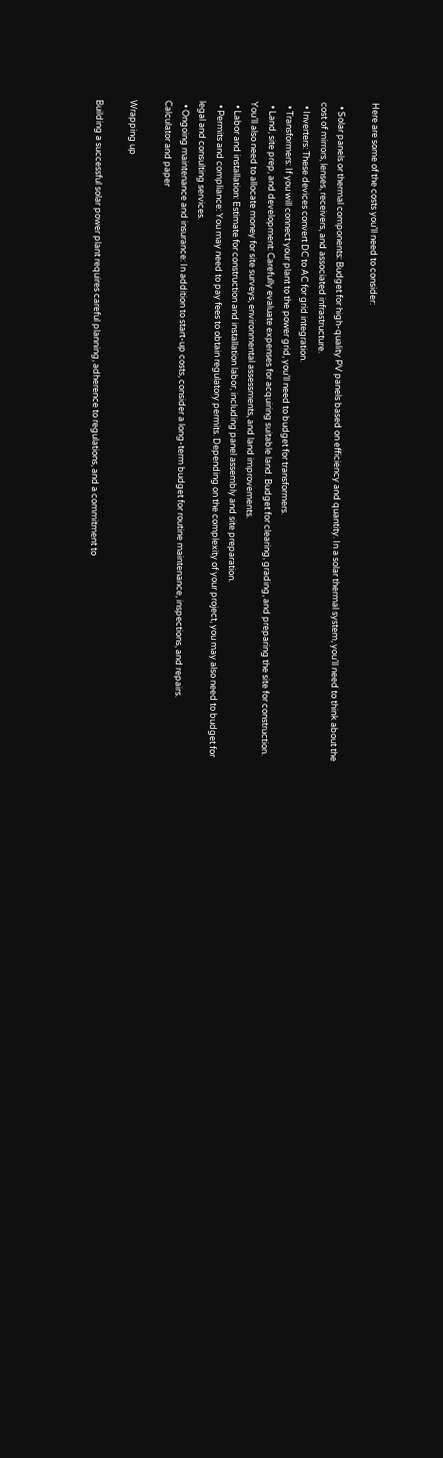Here are some of the costs you’ll need to consider:

  • Solar panels or thermal components: Budget for high-quality PV panels based on efficiency and quantity. In a solar thermal system, you’ll need to think about the cost of mirrors, lenses, receivers, and associated infrastructure.
  • Inverters: These devices convert DC to AC for grid integration.
  • Transformers: If you will connect your plant to the power grid, you’ll need to budget for transformers.
  • Land, site prep, and development: Carefully evaluate expenses for acquiring suitable land. Budget for clearing, grading, and preparing the site for construction. You’ll also need to allocate money for site surveys, environmental assessments, and land improvements.
  • Labor and installation: Estimate for construction and installation labor, including panel assembly and site preparation.
  • Permits and compliance: You may need to pay fees to obtain regulatory permits. Depending on the complexity of your project, you may also need to budget for legal and consulting services.
  • Ongoing maintenance and insurance: In addition to start-up costs, consider a long-term budget for routine maintenance, inspections, and repairs.
Calculator and paper

Wrapping up

Building a successful solar power plant requires careful planning, adherence to regulations, and a commitment to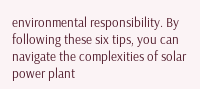environmental responsibility. By following these six tips, you can navigate the complexities of solar power plant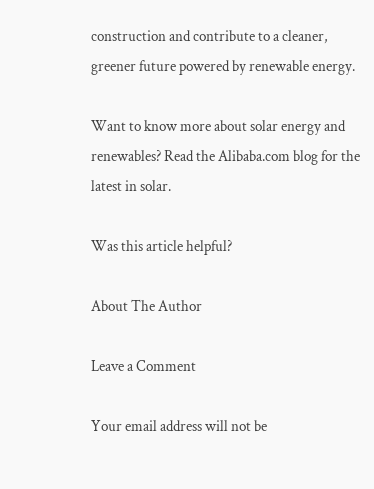construction and contribute to a cleaner, greener future powered by renewable energy.

Want to know more about solar energy and renewables? Read the Alibaba.com blog for the latest in solar.

Was this article helpful?

About The Author

Leave a Comment

Your email address will not be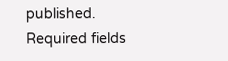published. Required fields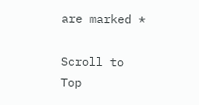are marked *

Scroll to Top